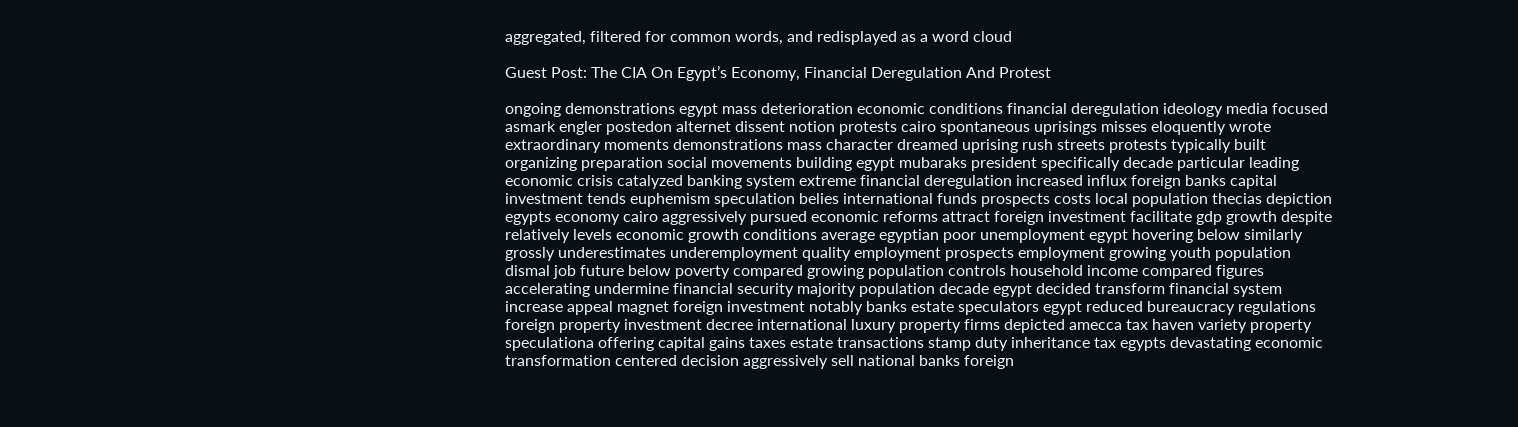aggregated, filtered for common words, and redisplayed as a word cloud

Guest Post: The CIA On Egypt’s Economy, Financial Deregulation And Protest

ongoing demonstrations egypt mass deterioration economic conditions financial deregulation ideology media focused asmark engler postedon alternet dissent notion protests cairo spontaneous uprisings misses eloquently wrote extraordinary moments demonstrations mass character dreamed uprising rush streets protests typically built organizing preparation social movements building egypt mubaraks president specifically decade particular leading economic crisis catalyzed banking system extreme financial deregulation increased influx foreign banks capital investment tends euphemism speculation belies international funds prospects costs local population thecias depiction egypts economy cairo aggressively pursued economic reforms attract foreign investment facilitate gdp growth despite relatively levels economic growth conditions average egyptian poor unemployment egypt hovering below similarly grossly underestimates underemployment quality employment prospects employment growing youth population dismal job future below poverty compared growing population controls household income compared figures accelerating undermine financial security majority population decade egypt decided transform financial system increase appeal magnet foreign investment notably banks estate speculators egypt reduced bureaucracy regulations foreign property investment decree international luxury property firms depicted amecca tax haven variety property speculationa offering capital gains taxes estate transactions stamp duty inheritance tax egypts devastating economic transformation centered decision aggressively sell national banks foreign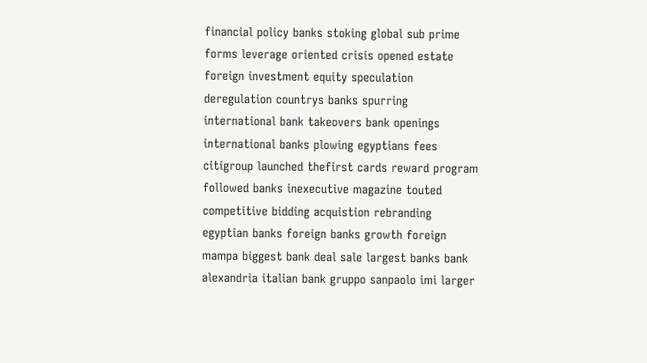financial policy banks stoking global sub prime forms leverage oriented crisis opened estate foreign investment equity speculation deregulation countrys banks spurring international bank takeovers bank openings international banks plowing egyptians fees citigroup launched thefirst cards reward program followed banks inexecutive magazine touted competitive bidding acquistion rebranding egyptian banks foreign banks growth foreign mampa biggest bank deal sale largest banks bank alexandria italian bank gruppo sanpaolo imi larger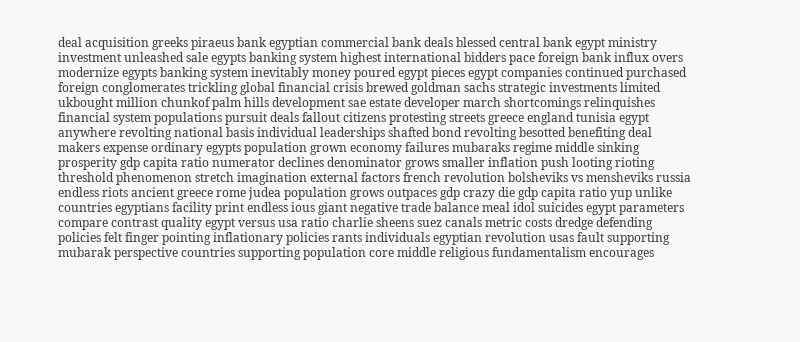deal acquisition greeks piraeus bank egyptian commercial bank deals blessed central bank egypt ministry investment unleashed sale egypts banking system highest international bidders pace foreign bank influx overs modernize egypts banking system inevitably money poured egypt pieces egypt companies continued purchased foreign conglomerates trickling global financial crisis brewed goldman sachs strategic investments limited ukbought million chunkof palm hills development sae estate developer march shortcomings relinquishes financial system populations pursuit deals fallout citizens protesting streets greece england tunisia egypt anywhere revolting national basis individual leaderships shafted bond revolting besotted benefiting deal makers expense ordinary egypts population grown economy failures mubaraks regime middle sinking prosperity gdp capita ratio numerator declines denominator grows smaller inflation push looting rioting threshold phenomenon stretch imagination external factors french revolution bolsheviks vs mensheviks russia endless riots ancient greece rome judea population grows outpaces gdp crazy die gdp capita ratio yup unlike countries egyptians facility print endless ious giant negative trade balance meal idol suicides egypt parameters compare contrast quality egypt versus usa ratio charlie sheens suez canals metric costs dredge defending policies felt finger pointing inflationary policies rants individuals egyptian revolution usas fault supporting mubarak perspective countries supporting population core middle religious fundamentalism encourages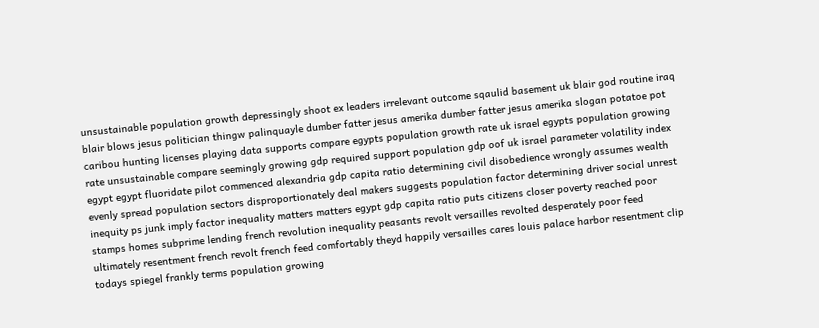unsustainable population growth depressingly shoot ex leaders irrelevant outcome sqaulid basement uk blair god routine iraq blair blows jesus politician thingw palinquayle dumber fatter jesus amerika dumber fatter jesus amerika slogan potatoe pot caribou hunting licenses playing data supports compare egypts population growth rate uk israel egypts population growing rate unsustainable compare seemingly growing gdp required support population gdp oof uk israel parameter volatility index egypt egypt fluoridate pilot commenced alexandria gdp capita ratio determining civil disobedience wrongly assumes wealth evenly spread population sectors disproportionately deal makers suggests population factor determining driver social unrest inequity ps junk imply factor inequality matters matters egypt gdp capita ratio puts citizens closer poverty reached poor stamps homes subprime lending french revolution inequality peasants revolt versailles revolted desperately poor feed ultimately resentment french revolt french feed comfortably theyd happily versailles cares louis palace harbor resentment clip todays spiegel frankly terms population growing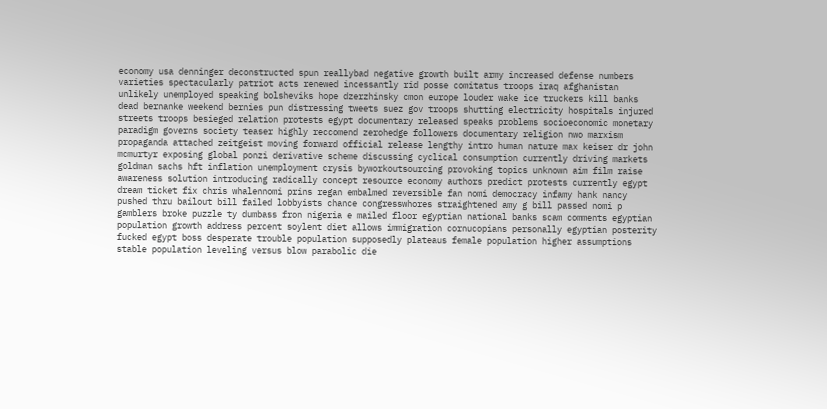economy usa denninger deconstructed spun reallybad negative growth built army increased defense numbers varieties spectacularly patriot acts renewed incessantly rid posse comitatus troops iraq afghanistan unlikely unemployed speaking bolsheviks hope dzerzhinsky cmon europe louder wake ice truckers kill banks dead bernanke weekend bernies pun distressing tweets suez gov troops shutting electricity hospitals injured streets troops besieged relation protests egypt documentary released speaks problems socioeconomic monetary paradigm governs society teaser highly reccomend zerohedge followers documentary religion nwo marxism propaganda attached zeitgeist moving forward official release lengthy intro human nature max keiser dr john mcmurtyr exposing global ponzi derivative scheme discussing cyclical consumption currently driving markets goldman sachs hft inflation unemployment crysis byworkoutsourcing provoking topics unknown aim film raise awareness solution introducing radically concept resource economy authors predict protests currently egypt dream ticket fix chris whalennomi prins regan embalmed reversible fan nomi democracy infamy hank nancy pushed thru bailout bill failed lobbyists chance congresswhores straightened amy g bill passed nomi p gamblers broke puzzle ty dumbass fron nigeria e mailed floor egyptian national banks scam comments egyptian population growth address percent soylent diet allows immigration cornucopians personally egyptian posterity fucked egypt boss desperate trouble population supposedly plateaus female population higher assumptions stable population leveling versus blow parabolic die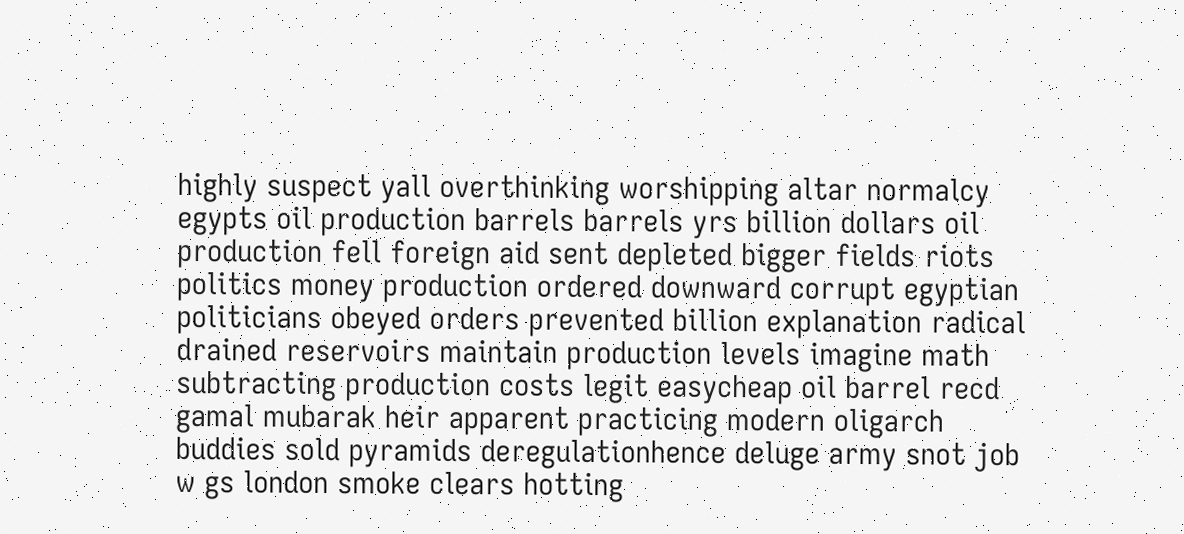highly suspect yall overthinking worshipping altar normalcy egypts oil production barrels barrels yrs billion dollars oil production fell foreign aid sent depleted bigger fields riots politics money production ordered downward corrupt egyptian politicians obeyed orders prevented billion explanation radical drained reservoirs maintain production levels imagine math subtracting production costs legit easycheap oil barrel recd gamal mubarak heir apparent practicing modern oligarch buddies sold pyramids deregulationhence deluge army snot job w gs london smoke clears hotting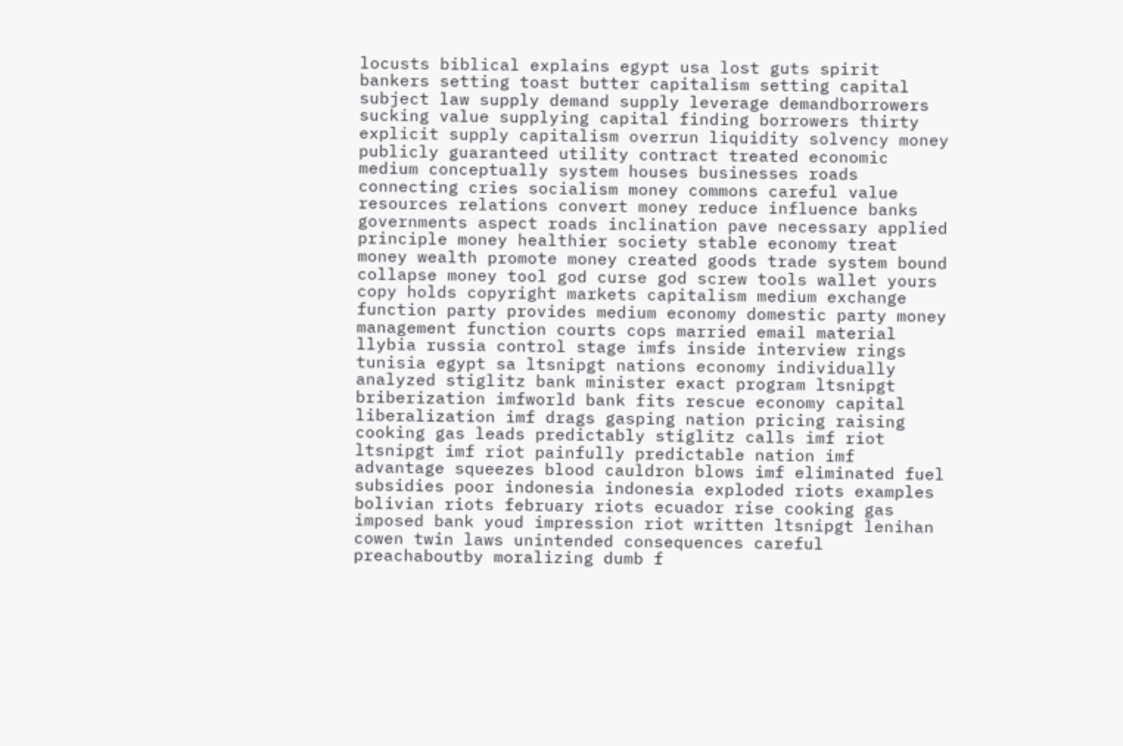locusts biblical explains egypt usa lost guts spirit bankers setting toast butter capitalism setting capital subject law supply demand supply leverage demandborrowers sucking value supplying capital finding borrowers thirty explicit supply capitalism overrun liquidity solvency money publicly guaranteed utility contract treated economic medium conceptually system houses businesses roads connecting cries socialism money commons careful value resources relations convert money reduce influence banks governments aspect roads inclination pave necessary applied principle money healthier society stable economy treat money wealth promote money created goods trade system bound collapse money tool god curse god screw tools wallet yours copy holds copyright markets capitalism medium exchange function party provides medium economy domestic party money management function courts cops married email material llybia russia control stage imfs inside interview rings tunisia egypt sa ltsnipgt nations economy individually analyzed stiglitz bank minister exact program ltsnipgt briberization imfworld bank fits rescue economy capital liberalization imf drags gasping nation pricing raising cooking gas leads predictably stiglitz calls imf riot ltsnipgt imf riot painfully predictable nation imf advantage squeezes blood cauldron blows imf eliminated fuel subsidies poor indonesia indonesia exploded riots examples bolivian riots february riots ecuador rise cooking gas imposed bank youd impression riot written ltsnipgt lenihan cowen twin laws unintended consequences careful preachaboutby moralizing dumb f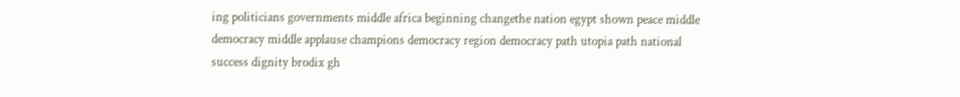ing politicians governments middle africa beginning changethe nation egypt shown peace middle democracy middle applause champions democracy region democracy path utopia path national success dignity brodix gh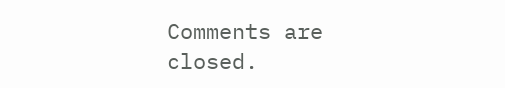Comments are closed.